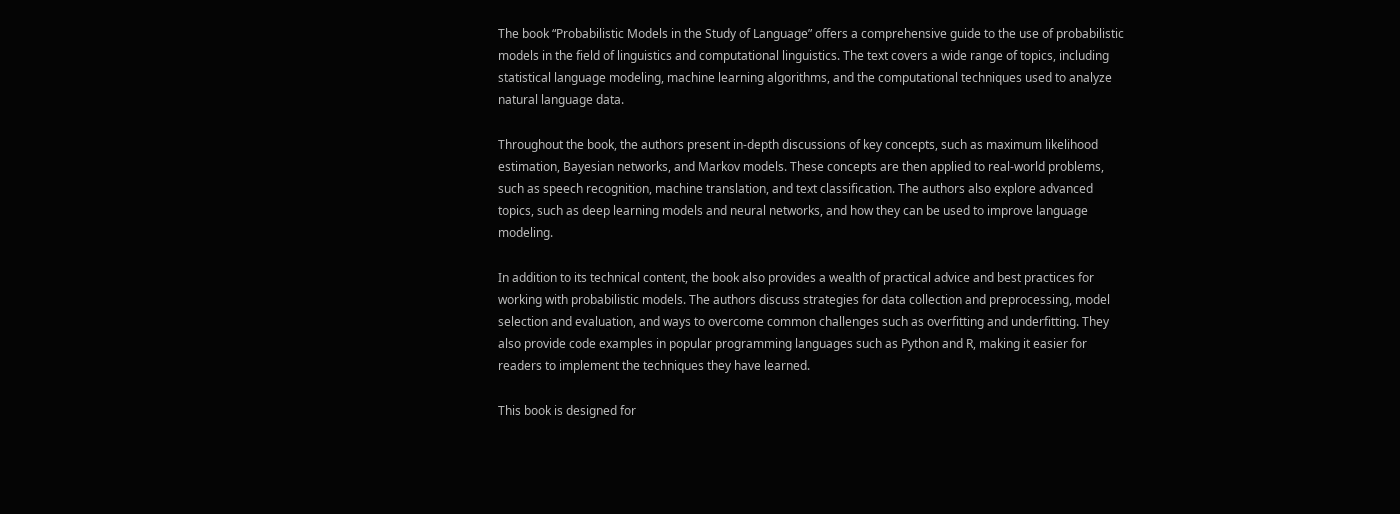The book “Probabilistic Models in the Study of Language” offers a comprehensive guide to the use of probabilistic models in the field of linguistics and computational linguistics. The text covers a wide range of topics, including statistical language modeling, machine learning algorithms, and the computational techniques used to analyze natural language data.

Throughout the book, the authors present in-depth discussions of key concepts, such as maximum likelihood estimation, Bayesian networks, and Markov models. These concepts are then applied to real-world problems, such as speech recognition, machine translation, and text classification. The authors also explore advanced topics, such as deep learning models and neural networks, and how they can be used to improve language modeling.

In addition to its technical content, the book also provides a wealth of practical advice and best practices for working with probabilistic models. The authors discuss strategies for data collection and preprocessing, model selection and evaluation, and ways to overcome common challenges such as overfitting and underfitting. They also provide code examples in popular programming languages such as Python and R, making it easier for readers to implement the techniques they have learned.

This book is designed for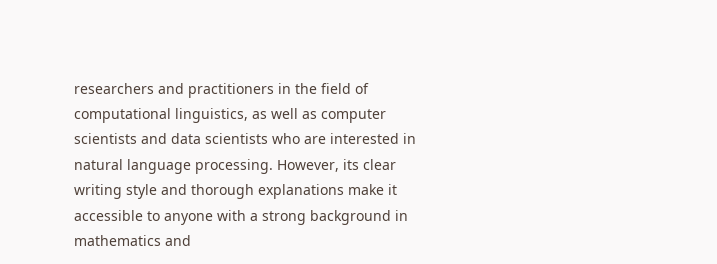researchers and practitioners in the field of computational linguistics, as well as computer scientists and data scientists who are interested in natural language processing. However, its clear writing style and thorough explanations make it accessible to anyone with a strong background in mathematics and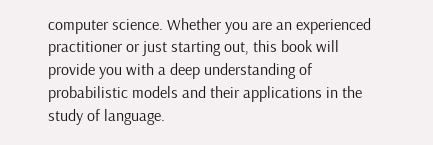computer science. Whether you are an experienced practitioner or just starting out, this book will provide you with a deep understanding of probabilistic models and their applications in the study of language.